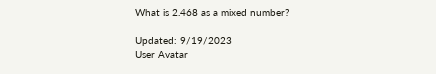What is 2.468 as a mixed number?

Updated: 9/19/2023
User Avatar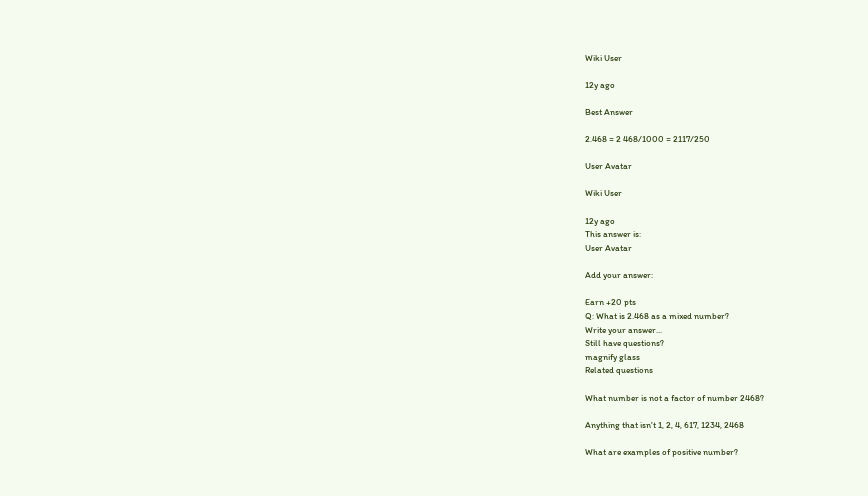Wiki User

12y ago

Best Answer

2.468 = 2 468/1000 = 2117/250

User Avatar

Wiki User

12y ago
This answer is:
User Avatar

Add your answer:

Earn +20 pts
Q: What is 2.468 as a mixed number?
Write your answer...
Still have questions?
magnify glass
Related questions

What number is not a factor of number 2468?

Anything that isn't 1, 2, 4, 617, 1234, 2468

What are examples of positive number?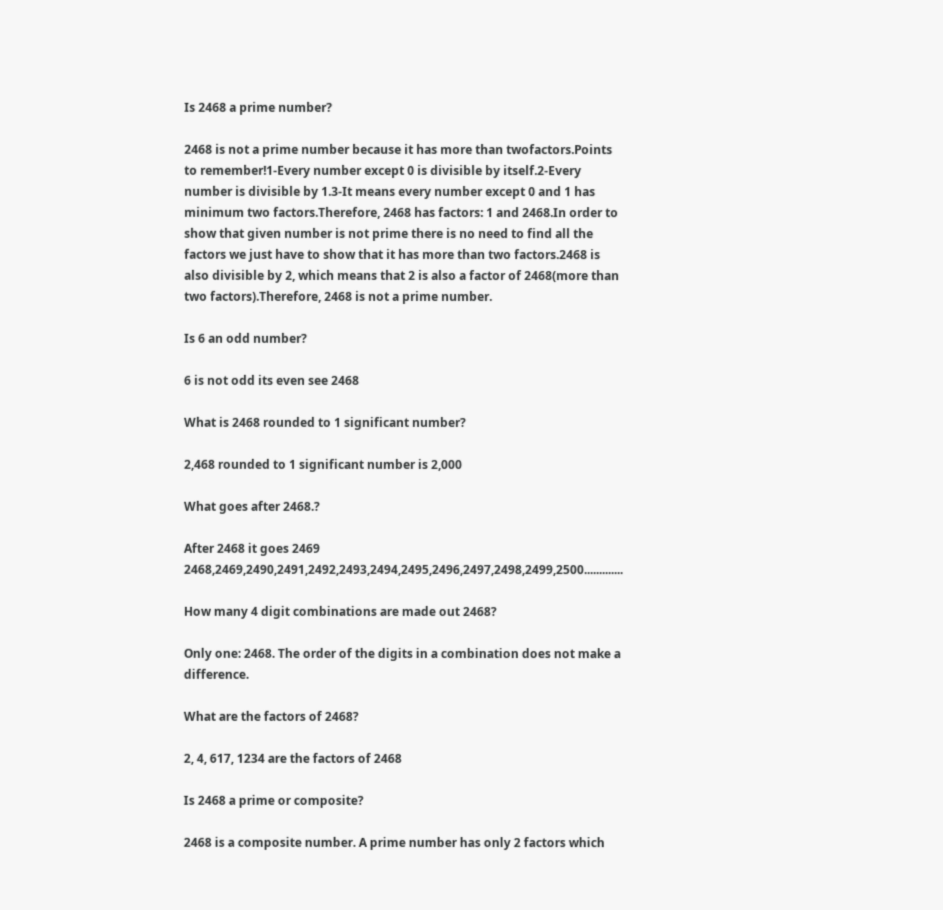Is 2468 a prime number?

2468 is not a prime number because it has more than twofactors.Points to remember!1-Every number except 0 is divisible by itself.2-Every number is divisible by 1.3-It means every number except 0 and 1 has minimum two factors.Therefore, 2468 has factors: 1 and 2468.In order to show that given number is not prime there is no need to find all the factors we just have to show that it has more than two factors.2468 is also divisible by 2, which means that 2 is also a factor of 2468(more than two factors).Therefore, 2468 is not a prime number.

Is 6 an odd number?

6 is not odd its even see 2468

What is 2468 rounded to 1 significant number?

2,468 rounded to 1 significant number is 2,000

What goes after 2468.?

After 2468 it goes 2469 2468,2469,2490,2491,2492,2493,2494,2495,2496,2497,2498,2499,2500.............

How many 4 digit combinations are made out 2468?

Only one: 2468. The order of the digits in a combination does not make a difference.

What are the factors of 2468?

2, 4, 617, 1234 are the factors of 2468

Is 2468 a prime or composite?

2468 is a composite number. A prime number has only 2 factors which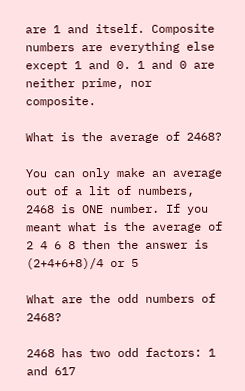are 1 and itself. Composite numbers are everything else except 1 and 0. 1 and 0 are neither prime, nor composite.

What is the average of 2468?

You can only make an average out of a lit of numbers, 2468 is ONE number. If you meant what is the average of 2 4 6 8 then the answer is (2+4+6+8)/4 or 5

What are the odd numbers of 2468?

2468 has two odd factors: 1 and 617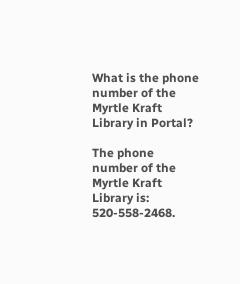What is the phone number of the Myrtle Kraft Library in Portal?

The phone number of the Myrtle Kraft Library is: 520-558-2468.